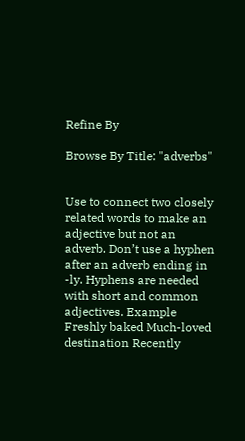Refine By

Browse By Title: "adverbs"


Use to connect two closely related words to make an adjective but not an adverb. Don’t use a hyphen after an adverb ending in -ly. Hyphens are needed with short and common adjectives. Example Freshly baked Much-loved destination Recently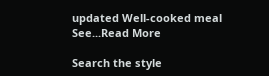updated Well-cooked meal See...Read More

Search the style